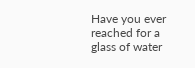Have you ever reached for a glass of water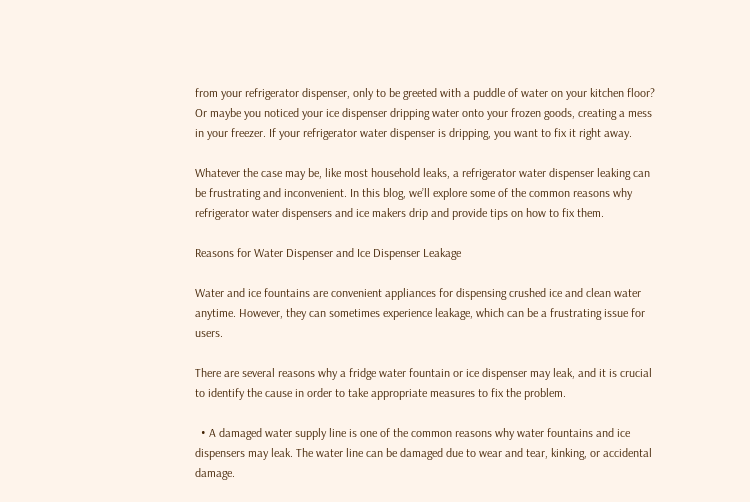from your refrigerator dispenser, only to be greeted with a puddle of water on your kitchen floor? Or maybe you noticed your ice dispenser dripping water onto your frozen goods, creating a mess in your freezer. If your refrigerator water dispenser is dripping, you want to fix it right away.

Whatever the case may be, like most household leaks, a refrigerator water dispenser leaking can be frustrating and inconvenient. In this blog, we’ll explore some of the common reasons why refrigerator water dispensers and ice makers drip and provide tips on how to fix them.

Reasons for Water Dispenser and Ice Dispenser Leakage

Water and ice fountains are convenient appliances for dispensing crushed ice and clean water anytime. However, they can sometimes experience leakage, which can be a frustrating issue for users.

There are several reasons why a fridge water fountain or ice dispenser may leak, and it is crucial to identify the cause in order to take appropriate measures to fix the problem.

  • A damaged water supply line is one of the common reasons why water fountains and ice dispensers may leak. The water line can be damaged due to wear and tear, kinking, or accidental damage.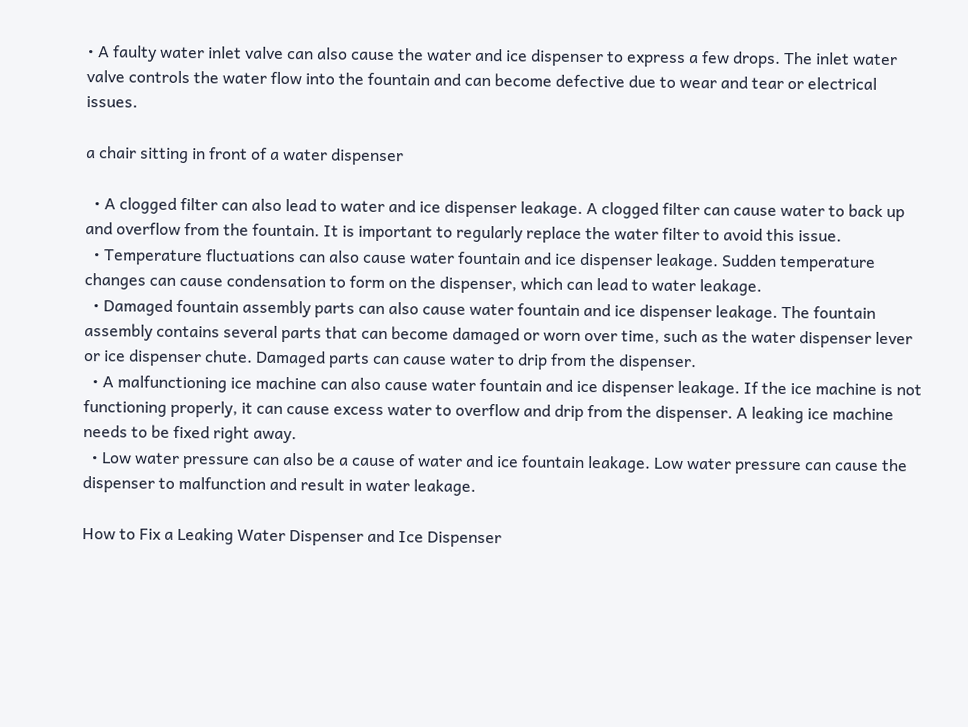• A faulty water inlet valve can also cause the water and ice dispenser to express a few drops. The inlet water valve controls the water flow into the fountain and can become defective due to wear and tear or electrical issues.

a chair sitting in front of a water dispenser

  • A clogged filter can also lead to water and ice dispenser leakage. A clogged filter can cause water to back up and overflow from the fountain. It is important to regularly replace the water filter to avoid this issue.
  • Temperature fluctuations can also cause water fountain and ice dispenser leakage. Sudden temperature changes can cause condensation to form on the dispenser, which can lead to water leakage.
  • Damaged fountain assembly parts can also cause water fountain and ice dispenser leakage. The fountain assembly contains several parts that can become damaged or worn over time, such as the water dispenser lever or ice dispenser chute. Damaged parts can cause water to drip from the dispenser.
  • A malfunctioning ice machine can also cause water fountain and ice dispenser leakage. If the ice machine is not functioning properly, it can cause excess water to overflow and drip from the dispenser. A leaking ice machine needs to be fixed right away.
  • Low water pressure can also be a cause of water and ice fountain leakage. Low water pressure can cause the dispenser to malfunction and result in water leakage.

How to Fix a Leaking Water Dispenser and Ice Dispenser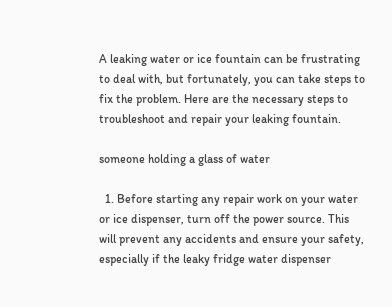A leaking water or ice fountain can be frustrating to deal with, but fortunately, you can take steps to fix the problem. Here are the necessary steps to troubleshoot and repair your leaking fountain.

someone holding a glass of water

  1. Before starting any repair work on your water or ice dispenser, turn off the power source. This will prevent any accidents and ensure your safety, especially if the leaky fridge water dispenser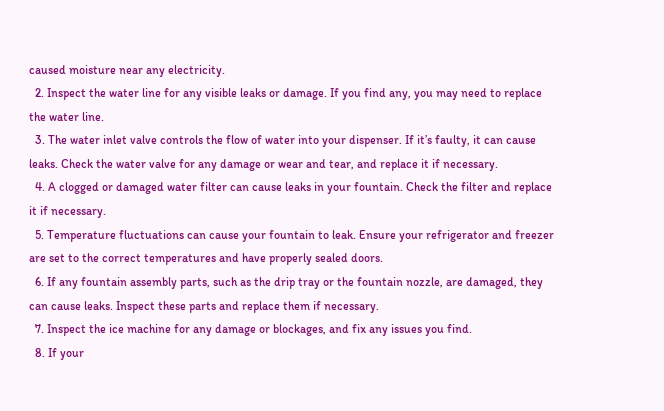caused moisture near any electricity.
  2. Inspect the water line for any visible leaks or damage. If you find any, you may need to replace the water line.
  3. The water inlet valve controls the flow of water into your dispenser. If it’s faulty, it can cause leaks. Check the water valve for any damage or wear and tear, and replace it if necessary.
  4. A clogged or damaged water filter can cause leaks in your fountain. Check the filter and replace it if necessary.
  5. Temperature fluctuations can cause your fountain to leak. Ensure your refrigerator and freezer are set to the correct temperatures and have properly sealed doors.
  6. If any fountain assembly parts, such as the drip tray or the fountain nozzle, are damaged, they can cause leaks. Inspect these parts and replace them if necessary.
  7. Inspect the ice machine for any damage or blockages, and fix any issues you find.
  8. If your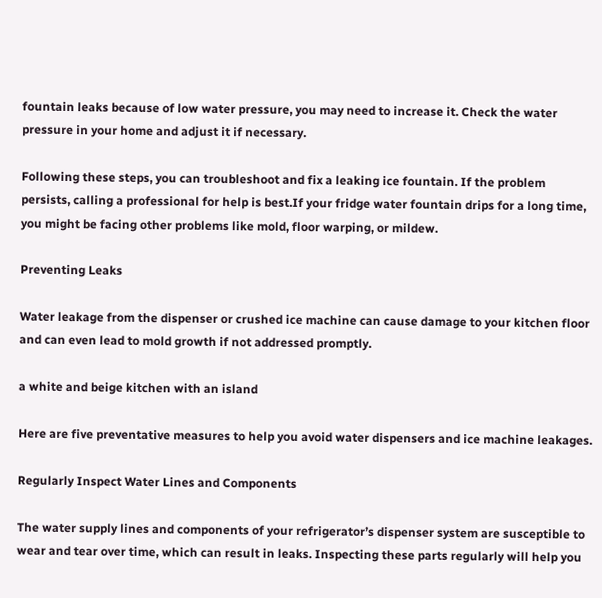fountain leaks because of low water pressure, you may need to increase it. Check the water pressure in your home and adjust it if necessary.

Following these steps, you can troubleshoot and fix a leaking ice fountain. If the problem persists, calling a professional for help is best.If your fridge water fountain drips for a long time, you might be facing other problems like mold, floor warping, or mildew.

Preventing Leaks

Water leakage from the dispenser or crushed ice machine can cause damage to your kitchen floor and can even lead to mold growth if not addressed promptly.

a white and beige kitchen with an island

Here are five preventative measures to help you avoid water dispensers and ice machine leakages.

Regularly Inspect Water Lines and Components

The water supply lines and components of your refrigerator’s dispenser system are susceptible to wear and tear over time, which can result in leaks. Inspecting these parts regularly will help you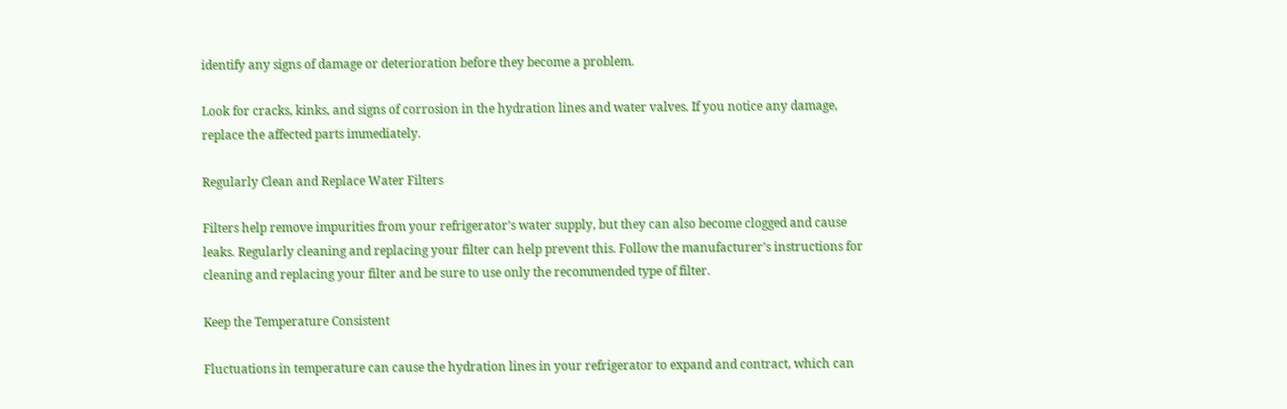identify any signs of damage or deterioration before they become a problem.

Look for cracks, kinks, and signs of corrosion in the hydration lines and water valves. If you notice any damage, replace the affected parts immediately.

Regularly Clean and Replace Water Filters

Filters help remove impurities from your refrigerator’s water supply, but they can also become clogged and cause leaks. Regularly cleaning and replacing your filter can help prevent this. Follow the manufacturer’s instructions for cleaning and replacing your filter and be sure to use only the recommended type of filter.

Keep the Temperature Consistent

Fluctuations in temperature can cause the hydration lines in your refrigerator to expand and contract, which can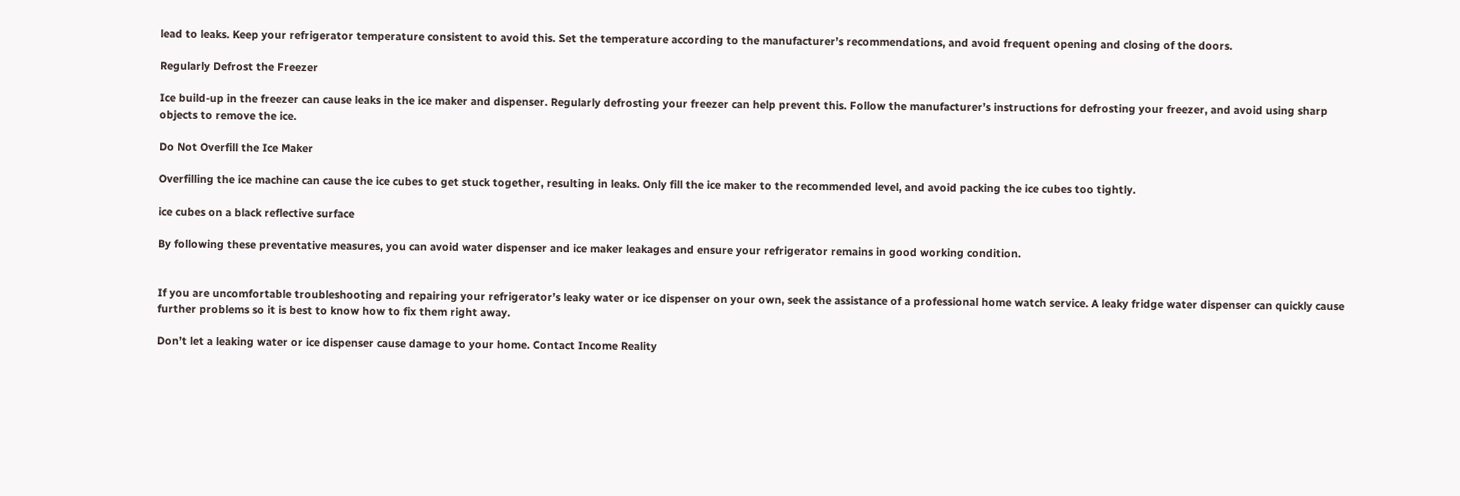lead to leaks. Keep your refrigerator temperature consistent to avoid this. Set the temperature according to the manufacturer’s recommendations, and avoid frequent opening and closing of the doors.

Regularly Defrost the Freezer

Ice build-up in the freezer can cause leaks in the ice maker and dispenser. Regularly defrosting your freezer can help prevent this. Follow the manufacturer’s instructions for defrosting your freezer, and avoid using sharp objects to remove the ice.

Do Not Overfill the Ice Maker

Overfilling the ice machine can cause the ice cubes to get stuck together, resulting in leaks. Only fill the ice maker to the recommended level, and avoid packing the ice cubes too tightly.

ice cubes on a black reflective surface

By following these preventative measures, you can avoid water dispenser and ice maker leakages and ensure your refrigerator remains in good working condition.


If you are uncomfortable troubleshooting and repairing your refrigerator’s leaky water or ice dispenser on your own, seek the assistance of a professional home watch service. A leaky fridge water dispenser can quickly cause further problems so it is best to know how to fix them right away.

Don’t let a leaking water or ice dispenser cause damage to your home. Contact Income Reality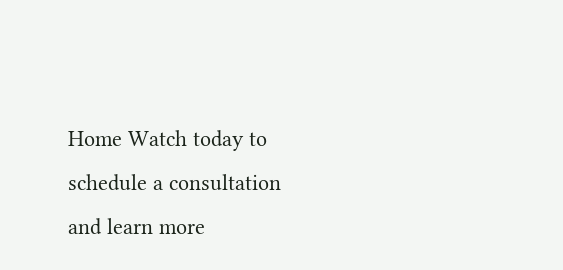Home Watch today to schedule a consultation and learn more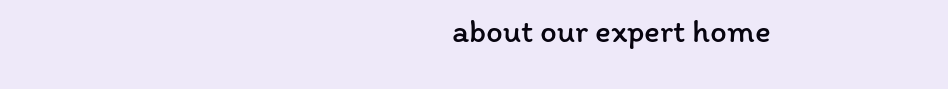about our expert home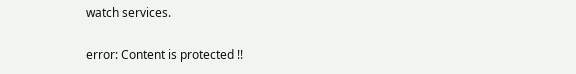watch services.

error: Content is protected !!